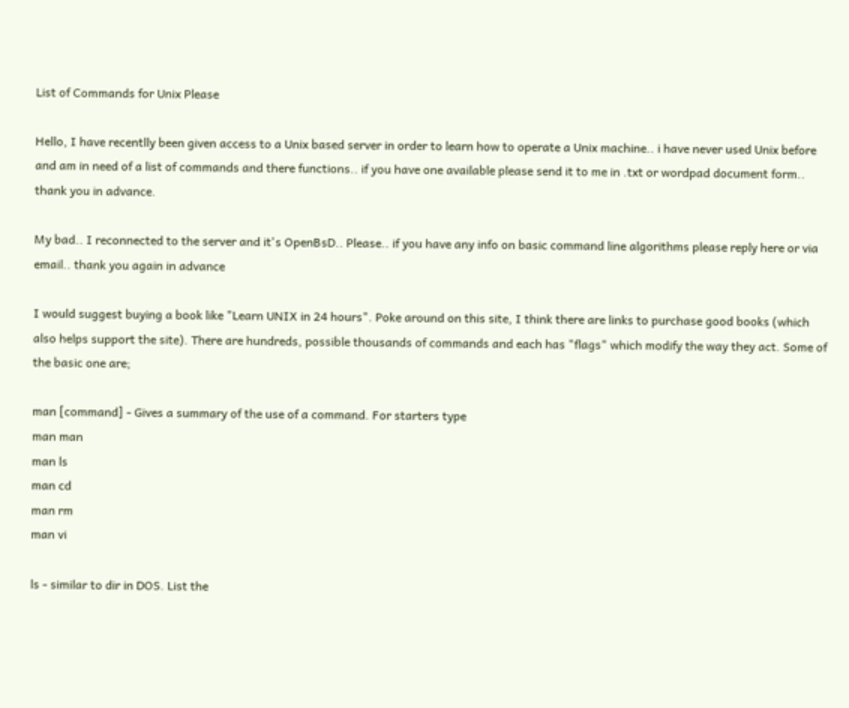List of Commands for Unix Please

Hello, I have recentlly been given access to a Unix based server in order to learn how to operate a Unix machine.. i have never used Unix before and am in need of a list of commands and there functions.. if you have one available please send it to me in .txt or wordpad document form.. thank you in advance.

My bad.. I reconnected to the server and it's OpenBsD.. Please.. if you have any info on basic command line algorithms please reply here or via email.. thank you again in advance

I would suggest buying a book like "Learn UNIX in 24 hours". Poke around on this site, I think there are links to purchase good books (which also helps support the site). There are hundreds, possible thousands of commands and each has "flags" which modify the way they act. Some of the basic one are;

man [command] - Gives a summary of the use of a command. For starters type
man man
man ls
man cd
man rm
man vi

ls - similar to dir in DOS. List the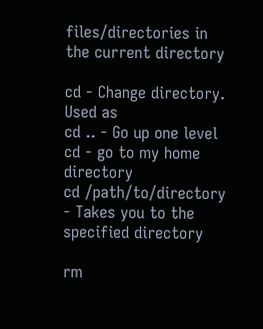files/directories in the current directory

cd - Change directory. Used as
cd .. - Go up one level
cd - go to my home directory
cd /path/to/directory - Takes you to the specified directory

rm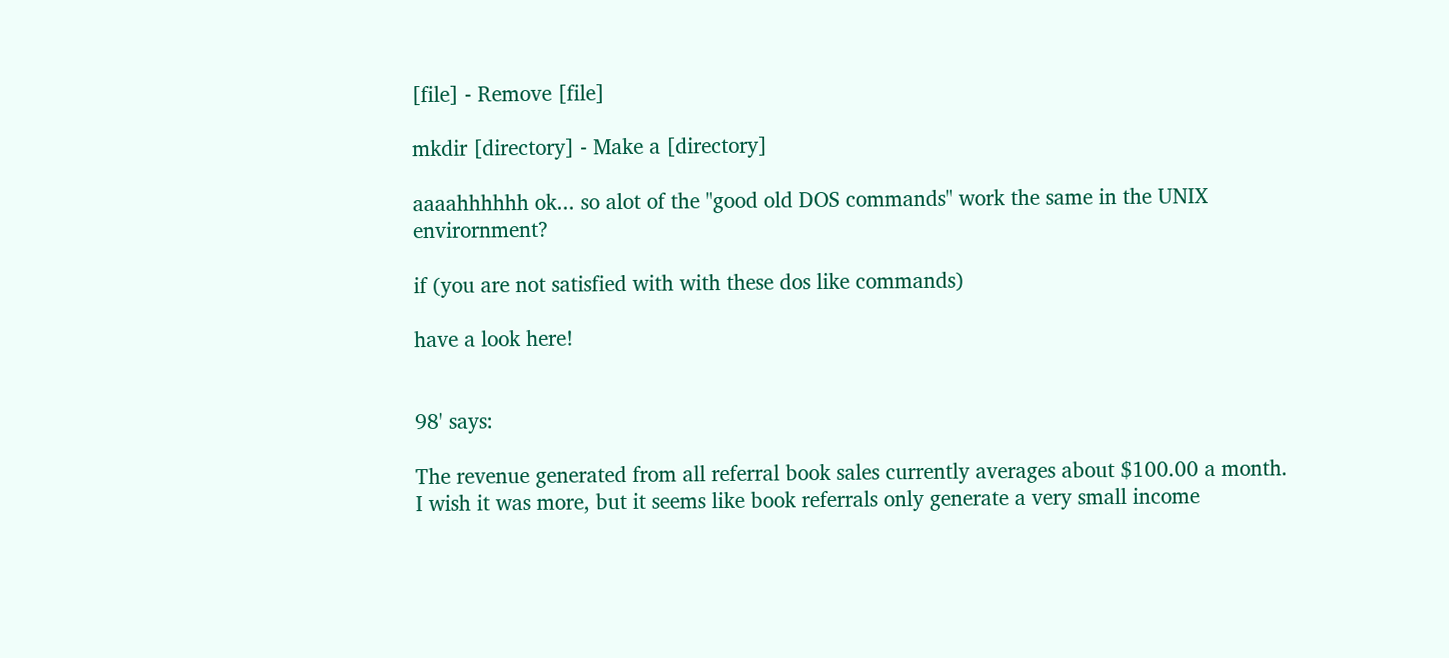[file] - Remove [file]

mkdir [directory] - Make a [directory]

aaaahhhhhh ok... so alot of the "good old DOS commands" work the same in the UNIX envirornment?

if (you are not satisfied with with these dos like commands)

have a look here!


98' says:

The revenue generated from all referral book sales currently averages about $100.00 a month. I wish it was more, but it seems like book referrals only generate a very small income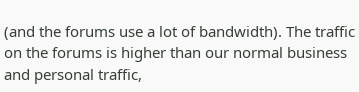(and the forums use a lot of bandwidth). The traffic on the forums is higher than our normal business and personal traffic,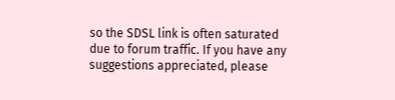so the SDSL link is often saturated due to forum traffic. If you have any suggestions appreciated, please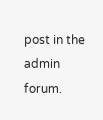post in the admin forum.